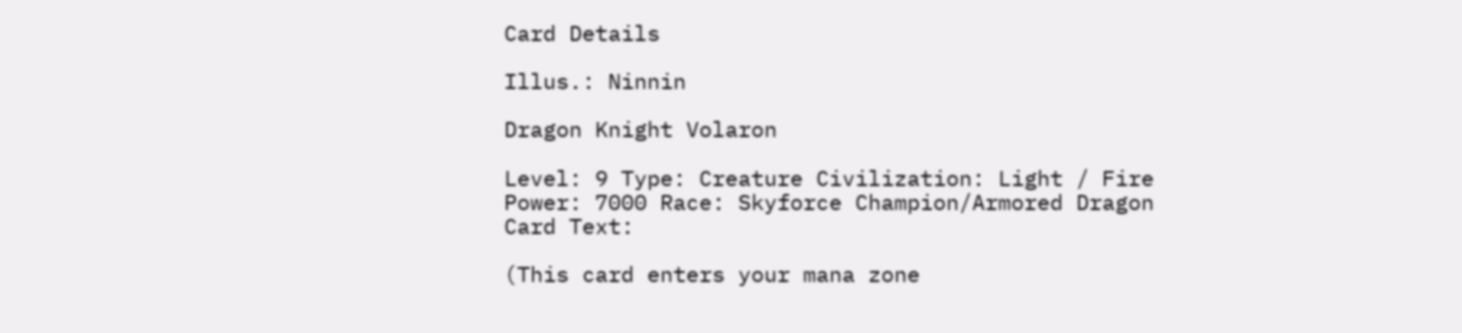Card Details

Illus.: Ninnin

Dragon Knight Volaron

Level: 9 Type: Creature Civilization: Light / Fire
Power: 7000 Race: Skyforce Champion/Armored Dragon
Card Text:

(This card enters your mana zone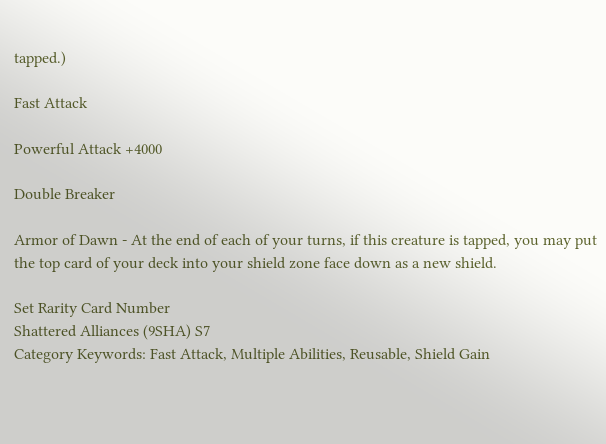tapped.)

Fast Attack

Powerful Attack +4000

Double Breaker

Armor of Dawn - At the end of each of your turns, if this creature is tapped, you may put the top card of your deck into your shield zone face down as a new shield.

Set Rarity Card Number
Shattered Alliances (9SHA) S7
Category Keywords: Fast Attack, Multiple Abilities, Reusable, Shield Gain